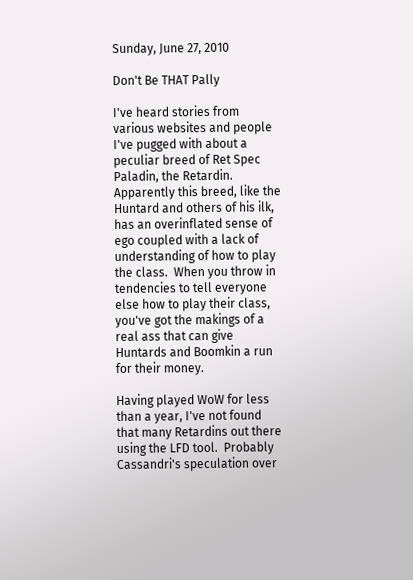Sunday, June 27, 2010

Don't Be THAT Pally

I've heard stories from various websites and people I've pugged with about a peculiar breed of Ret Spec Paladin, the Retardin.  Apparently this breed, like the Huntard and others of his ilk, has an overinflated sense of ego coupled with a lack of understanding of how to play the class.  When you throw in tendencies to tell everyone else how to play their class, you've got the makings of a real ass that can give Huntards and Boomkin a run for their money.

Having played WoW for less than a year, I've not found that many Retardins out there using the LFD tool.  Probably Cassandri's speculation over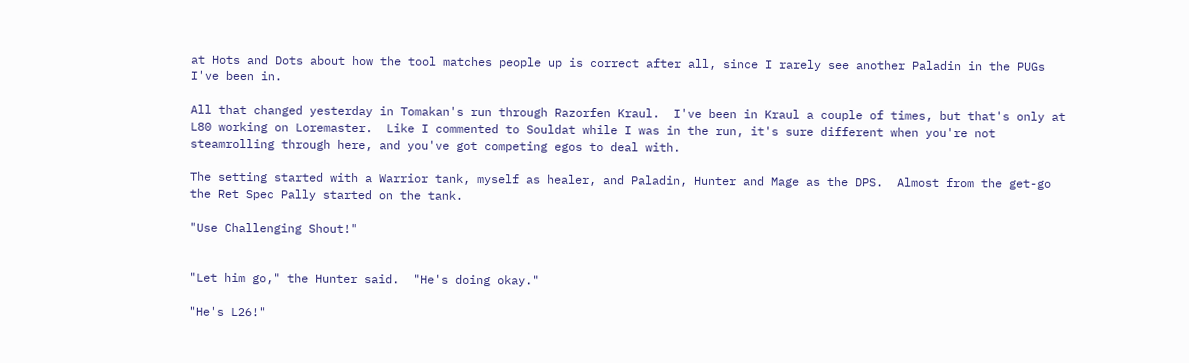at Hots and Dots about how the tool matches people up is correct after all, since I rarely see another Paladin in the PUGs I've been in.

All that changed yesterday in Tomakan's run through Razorfen Kraul.  I've been in Kraul a couple of times, but that's only at L80 working on Loremaster.  Like I commented to Souldat while I was in the run, it's sure different when you're not steamrolling through here, and you've got competing egos to deal with.

The setting started with a Warrior tank, myself as healer, and Paladin, Hunter and Mage as the DPS.  Almost from the get-go the Ret Spec Pally started on the tank.

"Use Challenging Shout!"


"Let him go," the Hunter said.  "He's doing okay."

"He's L26!"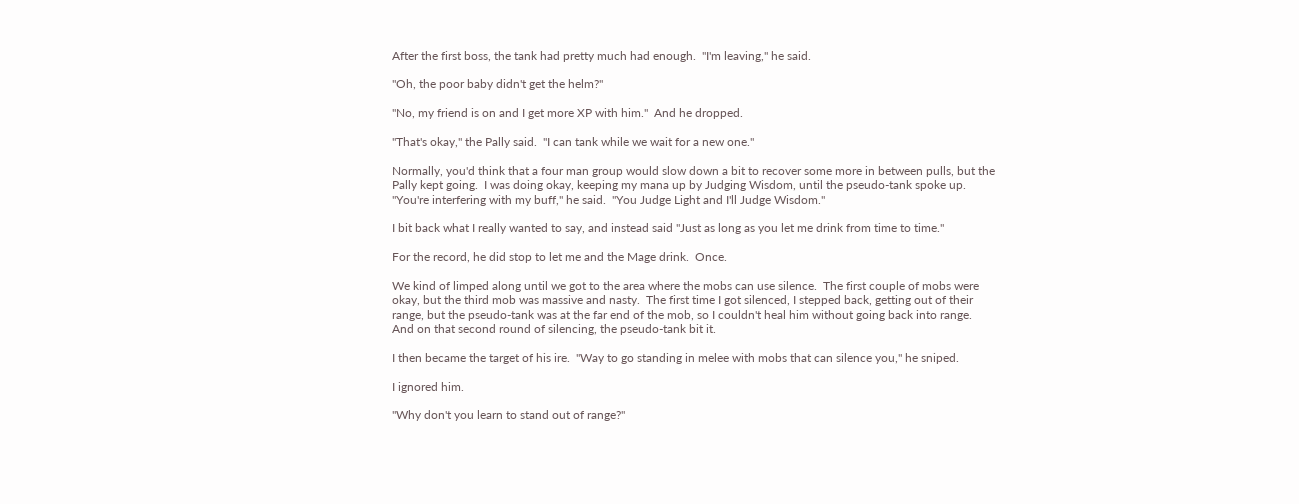After the first boss, the tank had pretty much had enough.  "I'm leaving," he said.

"Oh, the poor baby didn't get the helm?"

"No, my friend is on and I get more XP with him."  And he dropped.

"That's okay," the Pally said.  "I can tank while we wait for a new one."

Normally, you'd think that a four man group would slow down a bit to recover some more in between pulls, but the Pally kept going.  I was doing okay, keeping my mana up by Judging Wisdom, until the pseudo-tank spoke up.  "You're interfering with my buff," he said.  "You Judge Light and I'll Judge Wisdom."

I bit back what I really wanted to say, and instead said "Just as long as you let me drink from time to time."

For the record, he did stop to let me and the Mage drink.  Once.

We kind of limped along until we got to the area where the mobs can use silence.  The first couple of mobs were okay, but the third mob was massive and nasty.  The first time I got silenced, I stepped back, getting out of their range, but the pseudo-tank was at the far end of the mob, so I couldn't heal him without going back into range.  And on that second round of silencing, the pseudo-tank bit it.

I then became the target of his ire.  "Way to go standing in melee with mobs that can silence you," he sniped.

I ignored him.

"Why don't you learn to stand out of range?"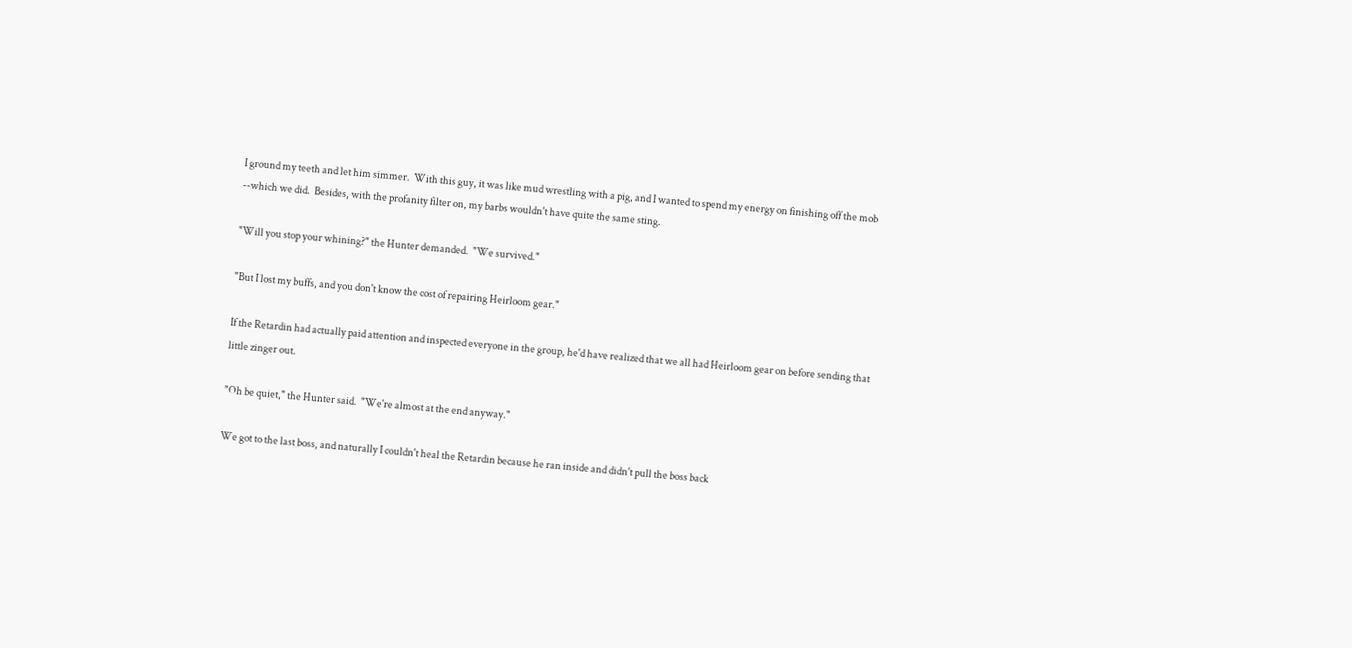I ground my teeth and let him simmer.  With this guy, it was like mud wrestling with a pig, and I wanted to spend my energy on finishing off the mob --which we did.  Besides, with the profanity filter on, my barbs wouldn't have quite the same sting.

"Will you stop your whining?" the Hunter demanded.  "We survived."

"But I lost my buffs, and you don't know the cost of repairing Heirloom gear."

If the Retardin had actually paid attention and inspected everyone in the group, he'd have realized that we all had Heirloom gear on before sending that little zinger out.

"Oh be quiet," the Hunter said.  "We're almost at the end anyway."

We got to the last boss, and naturally I couldn't heal the Retardin because he ran inside and didn't pull the boss back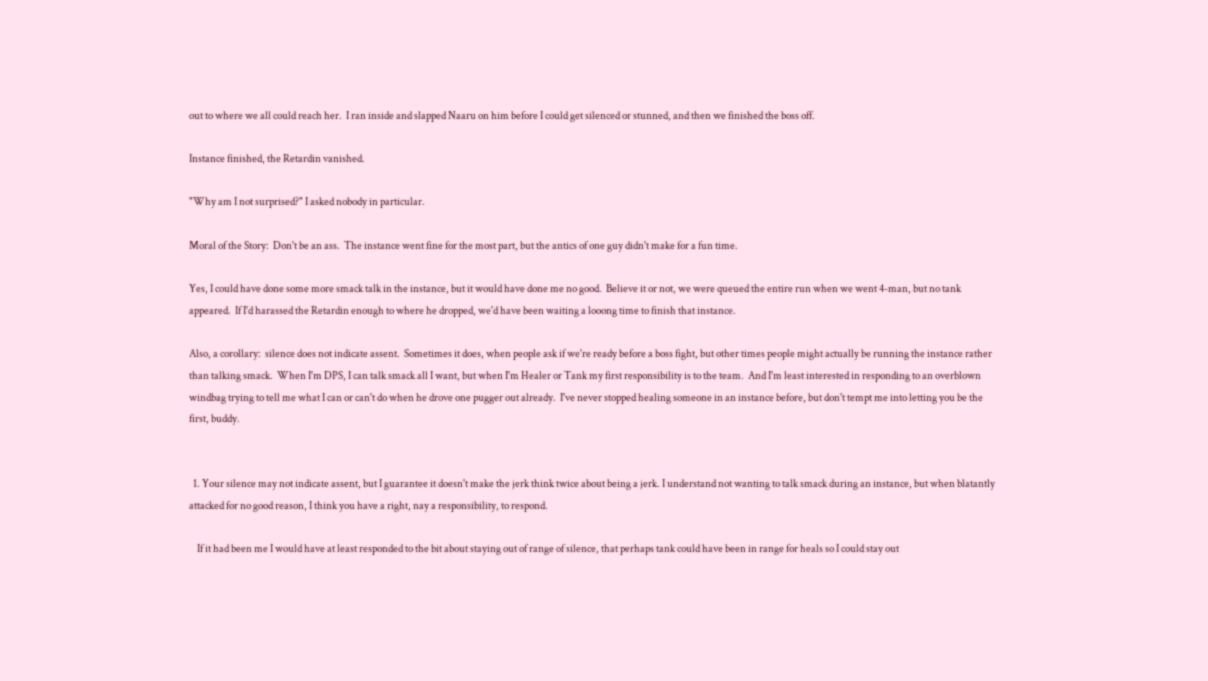out to where we all could reach her.  I ran inside and slapped Naaru on him before I could get silenced or stunned, and then we finished the boss off.

Instance finished, the Retardin vanished.

"Why am I not surprised?" I asked nobody in particular.

Moral of the Story:  Don't be an ass.  The instance went fine for the most part, but the antics of one guy didn't make for a fun time.

Yes, I could have done some more smack talk in the instance, but it would have done me no good.  Believe it or not, we were queued the entire run when we went 4-man, but no tank appeared.  If I'd harassed the Retardin enough to where he dropped, we'd have been waiting a looong time to finish that instance.

Also, a corollary:  silence does not indicate assent.  Sometimes it does, when people ask if we're ready before a boss fight, but other times people might actually be running the instance rather than talking smack.  When I'm DPS, I can talk smack all I want, but when I'm Healer or Tank my first responsibility is to the team.  And I'm least interested in responding to an overblown windbag trying to tell me what I can or can't do when he drove one pugger out already.  I've never stopped healing someone in an instance before, but don't tempt me into letting you be the first, buddy.


  1. Your silence may not indicate assent, but I guarantee it doesn't make the jerk think twice about being a jerk. I understand not wanting to talk smack during an instance, but when blatantly attacked for no good reason, I think you have a right, nay a responsibility, to respond.

    If it had been me I would have at least responded to the bit about staying out of range of silence, that perhaps tank could have been in range for heals so I could stay out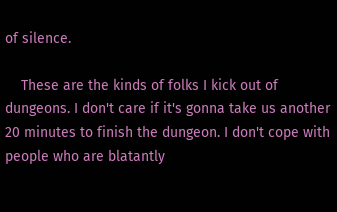of silence.

    These are the kinds of folks I kick out of dungeons. I don't care if it's gonna take us another 20 minutes to finish the dungeon. I don't cope with people who are blatantly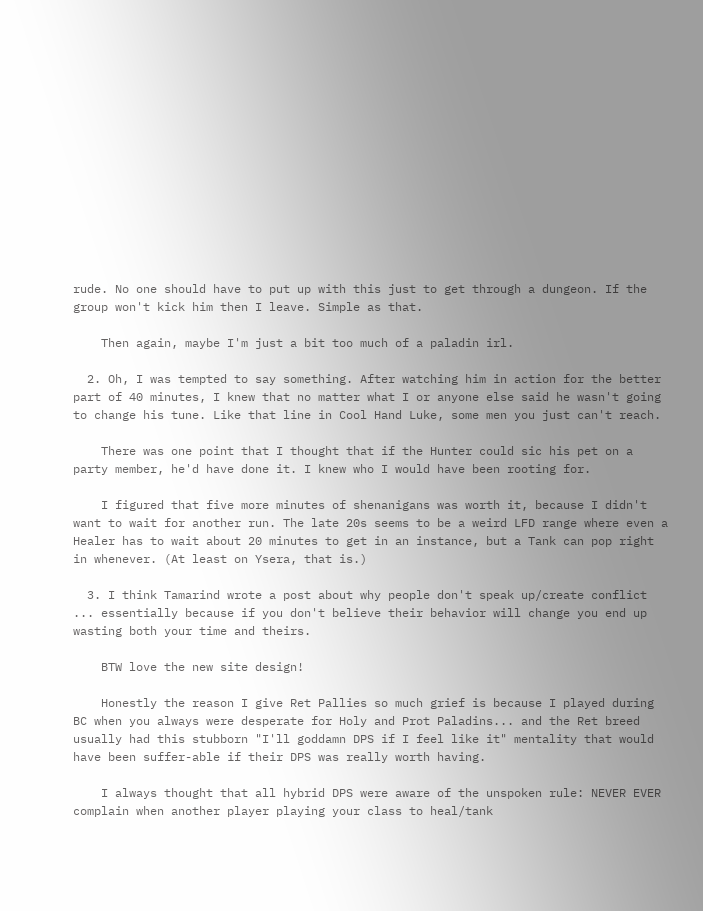rude. No one should have to put up with this just to get through a dungeon. If the group won't kick him then I leave. Simple as that.

    Then again, maybe I'm just a bit too much of a paladin irl.

  2. Oh, I was tempted to say something. After watching him in action for the better part of 40 minutes, I knew that no matter what I or anyone else said he wasn't going to change his tune. Like that line in Cool Hand Luke, some men you just can't reach.

    There was one point that I thought that if the Hunter could sic his pet on a party member, he'd have done it. I knew who I would have been rooting for.

    I figured that five more minutes of shenanigans was worth it, because I didn't want to wait for another run. The late 20s seems to be a weird LFD range where even a Healer has to wait about 20 minutes to get in an instance, but a Tank can pop right in whenever. (At least on Ysera, that is.)

  3. I think Tamarind wrote a post about why people don't speak up/create conflict ... essentially because if you don't believe their behavior will change you end up wasting both your time and theirs.

    BTW love the new site design!

    Honestly the reason I give Ret Pallies so much grief is because I played during BC when you always were desperate for Holy and Prot Paladins... and the Ret breed usually had this stubborn "I'll goddamn DPS if I feel like it" mentality that would have been suffer-able if their DPS was really worth having.

    I always thought that all hybrid DPS were aware of the unspoken rule: NEVER EVER complain when another player playing your class to heal/tank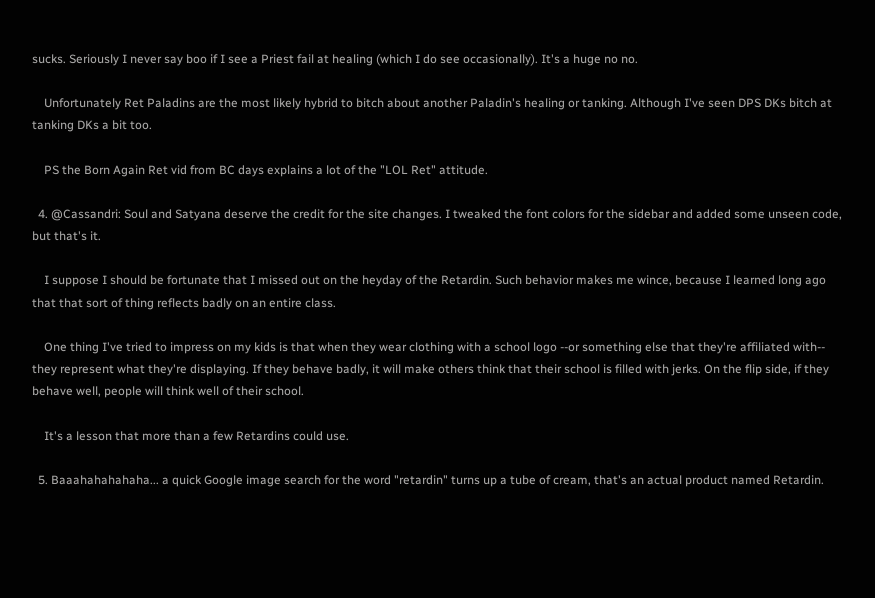sucks. Seriously I never say boo if I see a Priest fail at healing (which I do see occasionally). It's a huge no no.

    Unfortunately Ret Paladins are the most likely hybrid to bitch about another Paladin's healing or tanking. Although I've seen DPS DKs bitch at tanking DKs a bit too.

    PS the Born Again Ret vid from BC days explains a lot of the "LOL Ret" attitude.

  4. @Cassandri: Soul and Satyana deserve the credit for the site changes. I tweaked the font colors for the sidebar and added some unseen code, but that's it.

    I suppose I should be fortunate that I missed out on the heyday of the Retardin. Such behavior makes me wince, because I learned long ago that that sort of thing reflects badly on an entire class.

    One thing I've tried to impress on my kids is that when they wear clothing with a school logo --or something else that they're affiliated with-- they represent what they're displaying. If they behave badly, it will make others think that their school is filled with jerks. On the flip side, if they behave well, people will think well of their school.

    It's a lesson that more than a few Retardins could use.

  5. Baaahahahahaha... a quick Google image search for the word "retardin" turns up a tube of cream, that's an actual product named Retardin.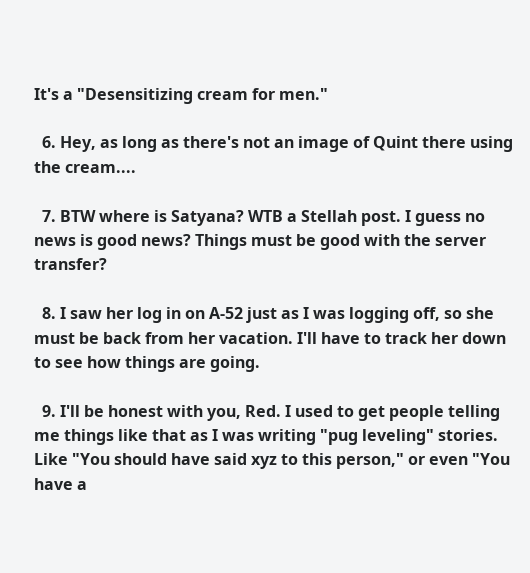It's a "Desensitizing cream for men."

  6. Hey, as long as there's not an image of Quint there using the cream....

  7. BTW where is Satyana? WTB a Stellah post. I guess no news is good news? Things must be good with the server transfer?

  8. I saw her log in on A-52 just as I was logging off, so she must be back from her vacation. I'll have to track her down to see how things are going.

  9. I'll be honest with you, Red. I used to get people telling me things like that as I was writing "pug leveling" stories. Like "You should have said xyz to this person," or even "You have a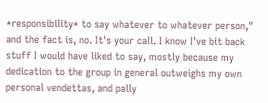*responsibility* to say whatever to whatever person," and the fact is, no. It's your call. I know I've bit back stuff I would have liked to say, mostly because my dedication to the group in general outweighs my own personal vendettas, and pally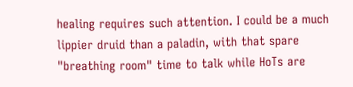healing requires such attention. I could be a much lippier druid than a paladin, with that spare "breathing room" time to talk while HoTs are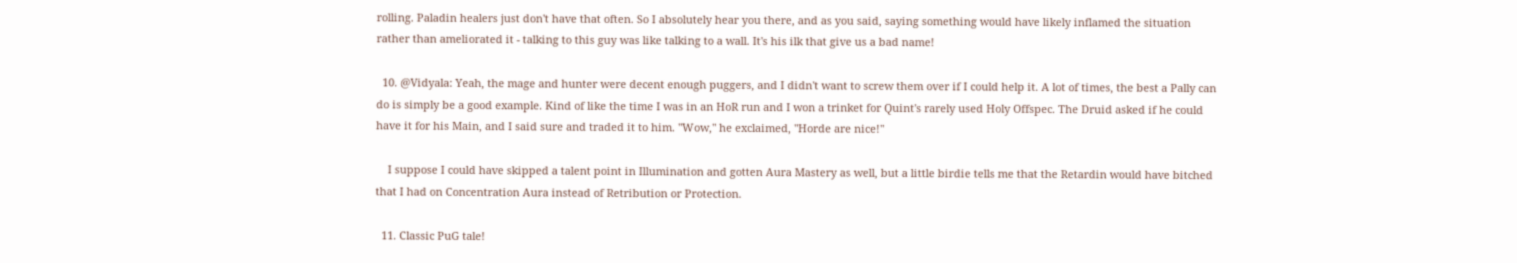rolling. Paladin healers just don't have that often. So I absolutely hear you there, and as you said, saying something would have likely inflamed the situation rather than ameliorated it - talking to this guy was like talking to a wall. It's his ilk that give us a bad name!

  10. @Vidyala: Yeah, the mage and hunter were decent enough puggers, and I didn't want to screw them over if I could help it. A lot of times, the best a Pally can do is simply be a good example. Kind of like the time I was in an HoR run and I won a trinket for Quint's rarely used Holy Offspec. The Druid asked if he could have it for his Main, and I said sure and traded it to him. "Wow," he exclaimed, "Horde are nice!"

    I suppose I could have skipped a talent point in Illumination and gotten Aura Mastery as well, but a little birdie tells me that the Retardin would have bitched that I had on Concentration Aura instead of Retribution or Protection.

  11. Classic PuG tale!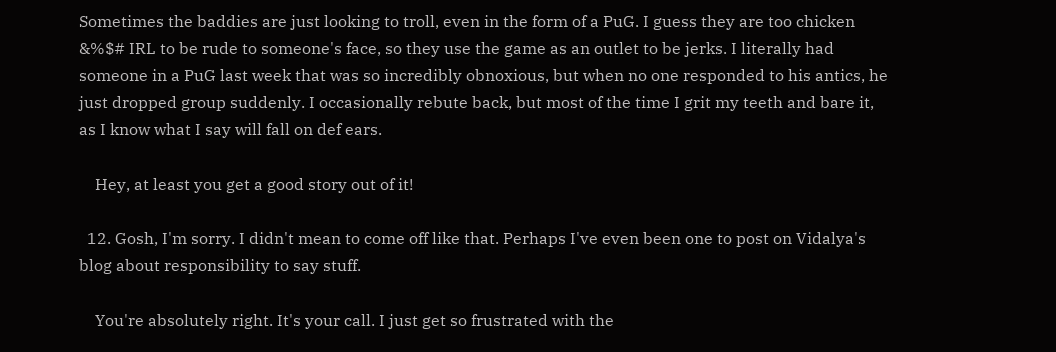Sometimes the baddies are just looking to troll, even in the form of a PuG. I guess they are too chicken &%$# IRL to be rude to someone's face, so they use the game as an outlet to be jerks. I literally had someone in a PuG last week that was so incredibly obnoxious, but when no one responded to his antics, he just dropped group suddenly. I occasionally rebute back, but most of the time I grit my teeth and bare it, as I know what I say will fall on def ears.

    Hey, at least you get a good story out of it!

  12. Gosh, I'm sorry. I didn't mean to come off like that. Perhaps I've even been one to post on Vidalya's blog about responsibility to say stuff.

    You're absolutely right. It's your call. I just get so frustrated with the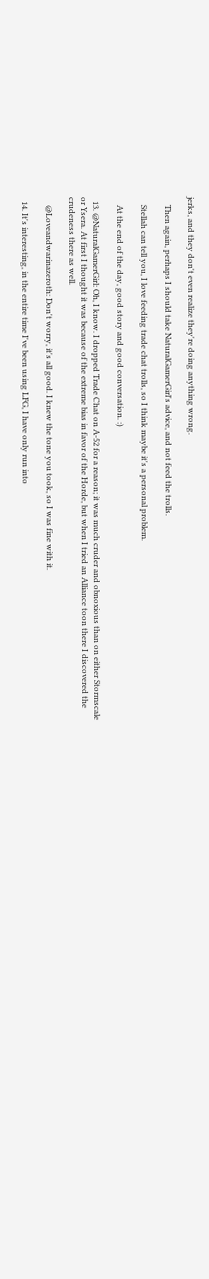jerks, and they don't even realize they're doing anything wrong.

    Then again, perhaps I should take NaturalGamerGirl's advice, and not feed the trolls.

    Stellah can tell you, I love feeding trade chat trolls, so I think maybe it's a personal problem.

    At the end of the day, good story and good conversation. :)

  13. @NaturalGamerGirl: Oh, I know. I dropped Trade Chat on A-52 for a reason; it was much cruder and obnoxious than on either Stormscale or Ysera. At first I thought it was because of the extreme bias in favor of the Horde, but when I tried an Alliance toon there I discovered the crudeness there as well.

    @Loveandwarinazeroth: Don't worry, it's all good. I knew the tone you took, so I was fine with it.

  14. It's interesting, in the entire time I've been using LFG, I have only run into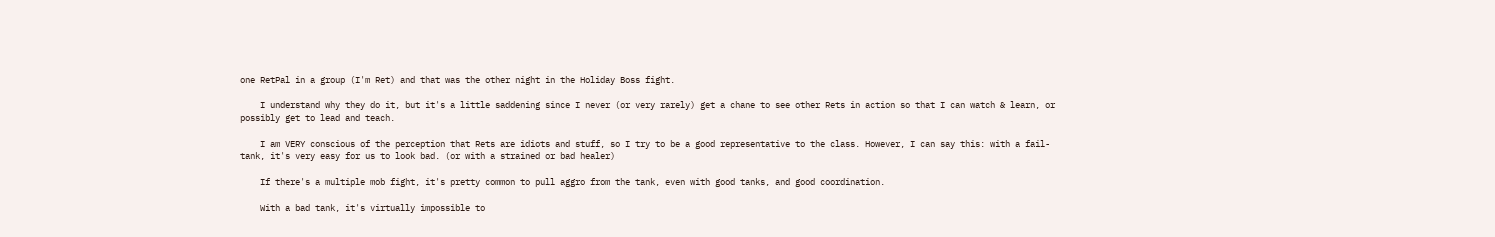one RetPal in a group (I'm Ret) and that was the other night in the Holiday Boss fight.

    I understand why they do it, but it's a little saddening since I never (or very rarely) get a chane to see other Rets in action so that I can watch & learn, or possibly get to lead and teach.

    I am VERY conscious of the perception that Rets are idiots and stuff, so I try to be a good representative to the class. However, I can say this: with a fail-tank, it's very easy for us to look bad. (or with a strained or bad healer)

    If there's a multiple mob fight, it's pretty common to pull aggro from the tank, even with good tanks, and good coordination.

    With a bad tank, it's virtually impossible to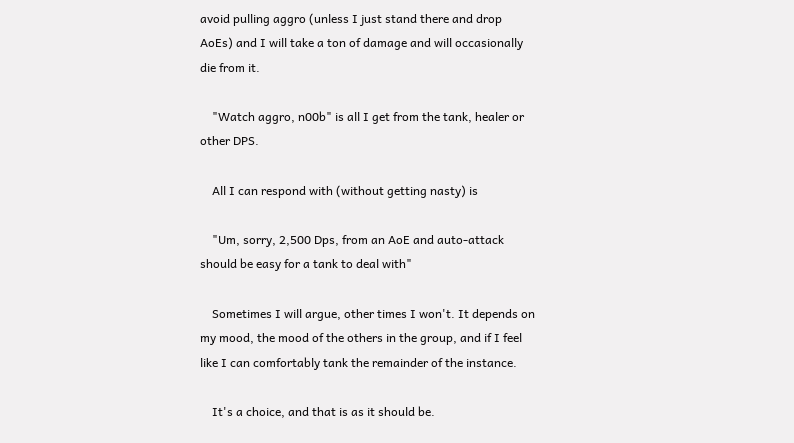avoid pulling aggro (unless I just stand there and drop AoEs) and I will take a ton of damage and will occasionally die from it.

    "Watch aggro, n00b" is all I get from the tank, healer or other DPS.

    All I can respond with (without getting nasty) is

    "Um, sorry, 2,500 Dps, from an AoE and auto-attack should be easy for a tank to deal with"

    Sometimes I will argue, other times I won't. It depends on my mood, the mood of the others in the group, and if I feel like I can comfortably tank the remainder of the instance.

    It's a choice, and that is as it should be.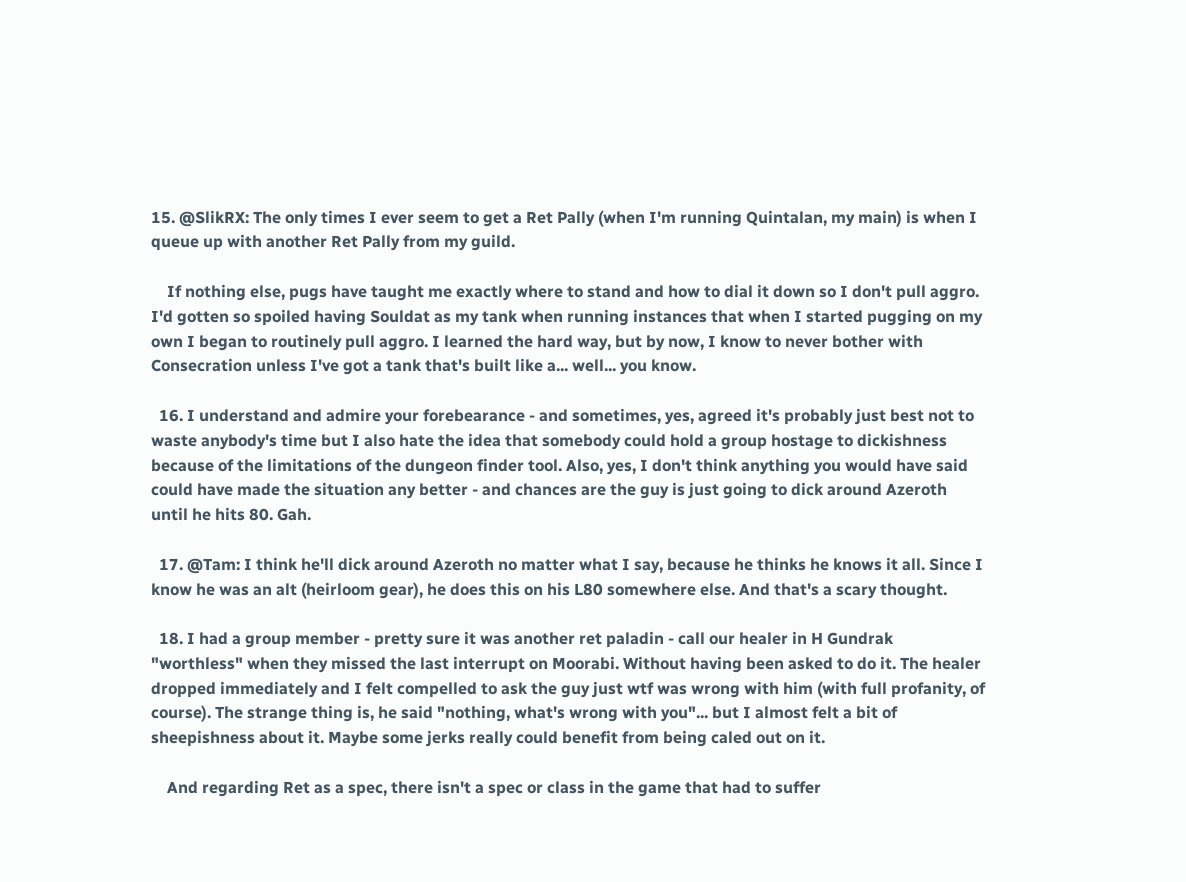15. @SlikRX: The only times I ever seem to get a Ret Pally (when I'm running Quintalan, my main) is when I queue up with another Ret Pally from my guild.

    If nothing else, pugs have taught me exactly where to stand and how to dial it down so I don't pull aggro. I'd gotten so spoiled having Souldat as my tank when running instances that when I started pugging on my own I began to routinely pull aggro. I learned the hard way, but by now, I know to never bother with Consecration unless I've got a tank that's built like a... well... you know.

  16. I understand and admire your forebearance - and sometimes, yes, agreed it's probably just best not to waste anybody's time but I also hate the idea that somebody could hold a group hostage to dickishness because of the limitations of the dungeon finder tool. Also, yes, I don't think anything you would have said could have made the situation any better - and chances are the guy is just going to dick around Azeroth until he hits 80. Gah.

  17. @Tam: I think he'll dick around Azeroth no matter what I say, because he thinks he knows it all. Since I know he was an alt (heirloom gear), he does this on his L80 somewhere else. And that's a scary thought.

  18. I had a group member - pretty sure it was another ret paladin - call our healer in H Gundrak "worthless" when they missed the last interrupt on Moorabi. Without having been asked to do it. The healer dropped immediately and I felt compelled to ask the guy just wtf was wrong with him (with full profanity, of course). The strange thing is, he said "nothing, what's wrong with you"... but I almost felt a bit of sheepishness about it. Maybe some jerks really could benefit from being caled out on it.

    And regarding Ret as a spec, there isn't a spec or class in the game that had to suffer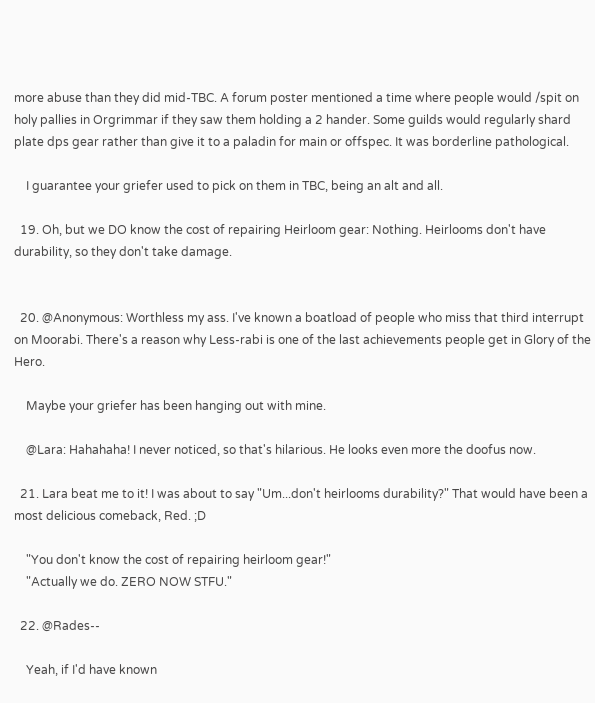more abuse than they did mid-TBC. A forum poster mentioned a time where people would /spit on holy pallies in Orgrimmar if they saw them holding a 2 hander. Some guilds would regularly shard plate dps gear rather than give it to a paladin for main or offspec. It was borderline pathological.

    I guarantee your griefer used to pick on them in TBC, being an alt and all.

  19. Oh, but we DO know the cost of repairing Heirloom gear: Nothing. Heirlooms don't have durability, so they don't take damage.


  20. @Anonymous: Worthless my ass. I've known a boatload of people who miss that third interrupt on Moorabi. There's a reason why Less-rabi is one of the last achievements people get in Glory of the Hero.

    Maybe your griefer has been hanging out with mine.

    @Lara: Hahahaha! I never noticed, so that's hilarious. He looks even more the doofus now.

  21. Lara beat me to it! I was about to say "Um...don't heirlooms durability?" That would have been a most delicious comeback, Red. ;D

    "You don't know the cost of repairing heirloom gear!"
    "Actually we do. ZERO NOW STFU."

  22. @Rades--

    Yeah, if I'd have known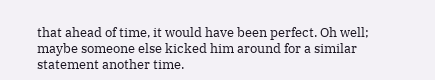that ahead of time, it would have been perfect. Oh well; maybe someone else kicked him around for a similar statement another time.